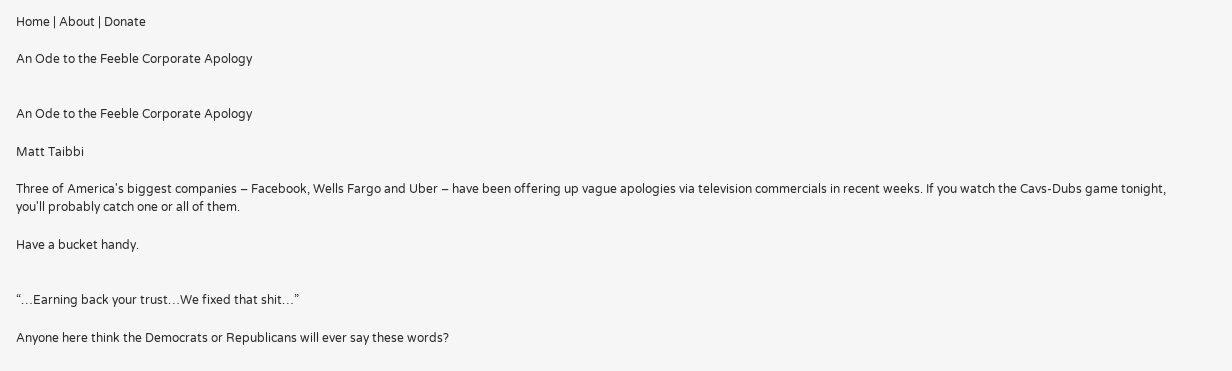Home | About | Donate

An Ode to the Feeble Corporate Apology


An Ode to the Feeble Corporate Apology

Matt Taibbi

Three of America's biggest companies – Facebook, Wells Fargo and Uber – have been offering up vague apologies via television commercials in recent weeks. If you watch the Cavs-Dubs game tonight, you'll probably catch one or all of them.

Have a bucket handy.


“…Earning back your trust…We fixed that shit…”

Anyone here think the Democrats or Republicans will ever say these words?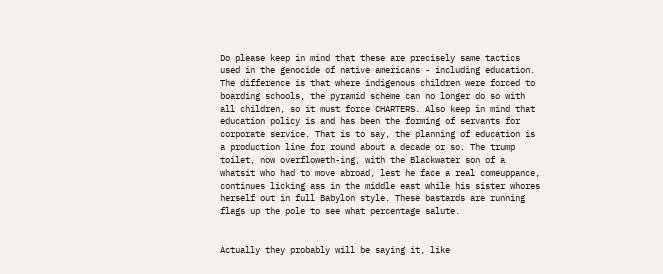Do please keep in mind that these are precisely same tactics used in the genocide of native americans - including education. The difference is that where indigenous children were forced to boarding schools, the pyramid scheme can no longer do so with all children, so it must force CHARTERS. Also keep in mind that education policy is and has been the forming of servants for corporate service. That is to say, the planning of education is a production line for round about a decade or so. The trump toilet, now overfloweth-ing, with the Blackwater son of a whatsit who had to move abroad, lest he face a real comeuppance, continues licking ass in the middle east while his sister whores herself out in full Babylon style. These bastards are running flags up the pole to see what percentage salute.


Actually they probably will be saying it, like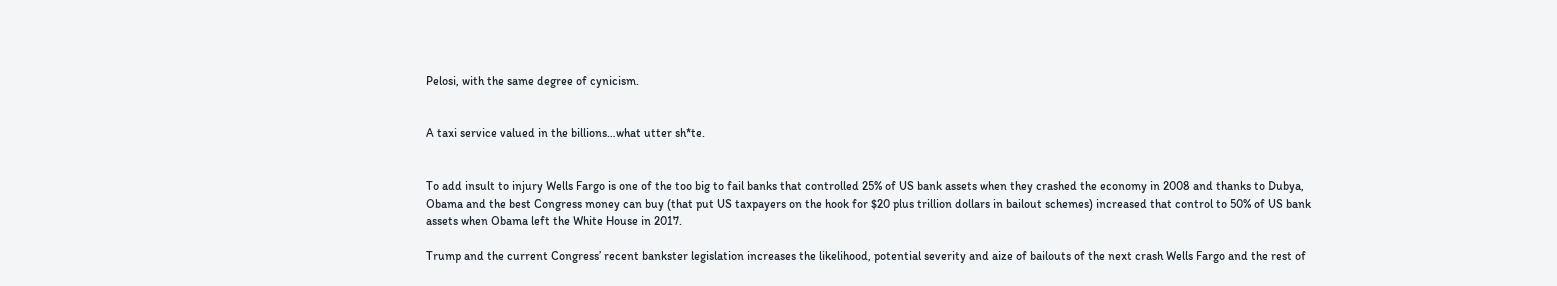Pelosi, with the same degree of cynicism.


A taxi service valued in the billions…what utter sh*te.


To add insult to injury Wells Fargo is one of the too big to fail banks that controlled 25% of US bank assets when they crashed the economy in 2008 and thanks to Dubya, Obama and the best Congress money can buy (that put US taxpayers on the hook for $20 plus trillion dollars in bailout schemes) increased that control to 50% of US bank assets when Obama left the White House in 2017.

Trump and the current Congress’ recent bankster legislation increases the likelihood, potential severity and aize of bailouts of the next crash Wells Fargo and the rest of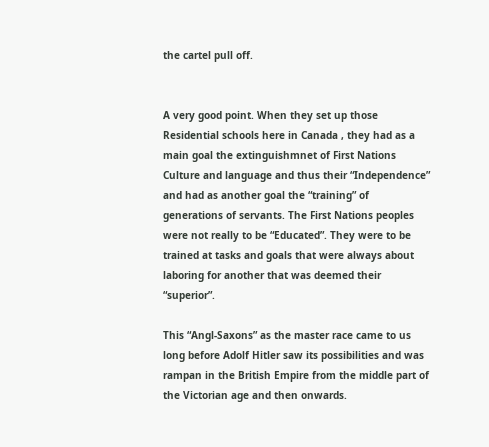the cartel pull off.


A very good point. When they set up those Residential schools here in Canada , they had as a main goal the extinguishmnet of First Nations Culture and language and thus their “Independence” and had as another goal the “training” of generations of servants. The First Nations peoples were not really to be “Educated”. They were to be trained at tasks and goals that were always about laboring for another that was deemed their “superior”.

This “Angl-Saxons” as the master race came to us long before Adolf Hitler saw its possibilities and was rampan in the British Empire from the middle part of the Victorian age and then onwards.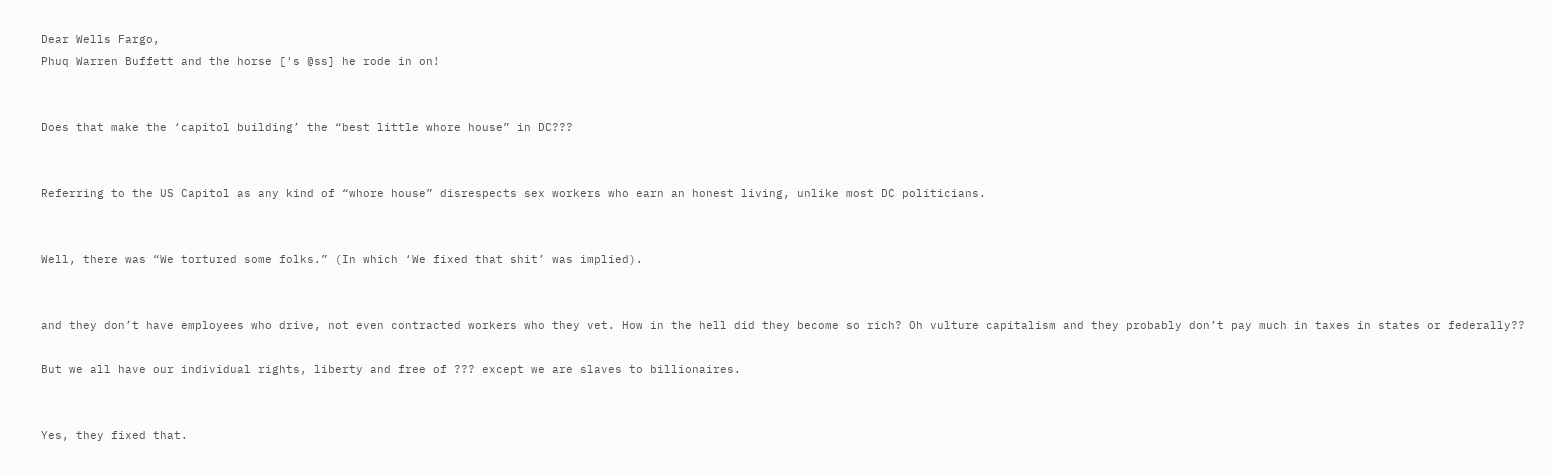Dear Wells Fargo,
Phuq Warren Buffett and the horse ['s @ss] he rode in on!


Does that make the ‘capitol building’ the “best little whore house” in DC???


Referring to the US Capitol as any kind of “whore house” disrespects sex workers who earn an honest living, unlike most DC politicians.


Well, there was “We tortured some folks.” (In which ‘We fixed that shit’ was implied).


and they don’t have employees who drive, not even contracted workers who they vet. How in the hell did they become so rich? Oh vulture capitalism and they probably don’t pay much in taxes in states or federally??

But we all have our individual rights, liberty and free of ??? except we are slaves to billionaires.


Yes, they fixed that.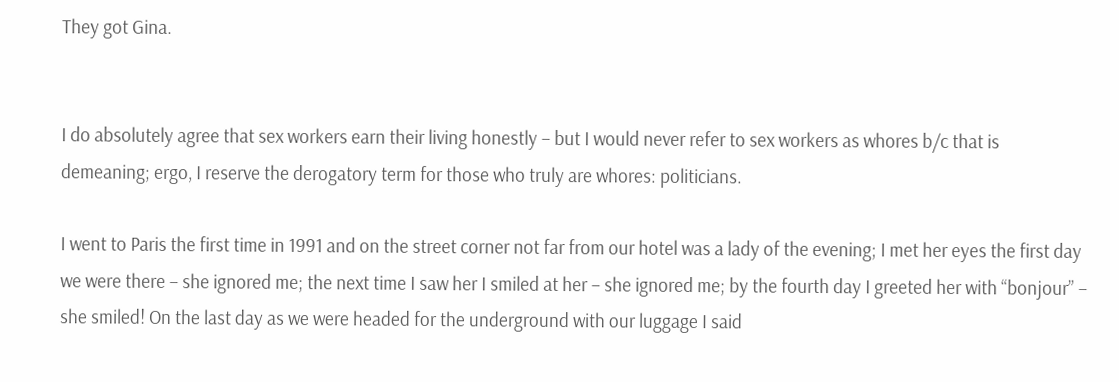They got Gina.


I do absolutely agree that sex workers earn their living honestly – but I would never refer to sex workers as whores b/c that is demeaning; ergo, I reserve the derogatory term for those who truly are whores: politicians.

I went to Paris the first time in 1991 and on the street corner not far from our hotel was a lady of the evening; I met her eyes the first day we were there – she ignored me; the next time I saw her I smiled at her – she ignored me; by the fourth day I greeted her with “bonjour” – she smiled! On the last day as we were headed for the underground with our luggage I said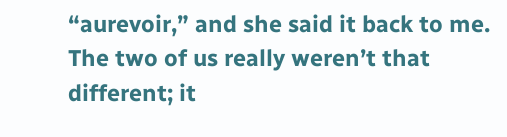“aurevoir,” and she said it back to me. The two of us really weren’t that different; it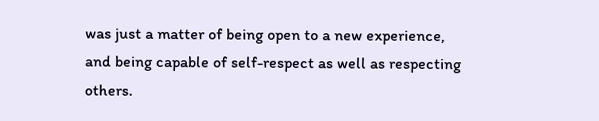was just a matter of being open to a new experience, and being capable of self-respect as well as respecting others.